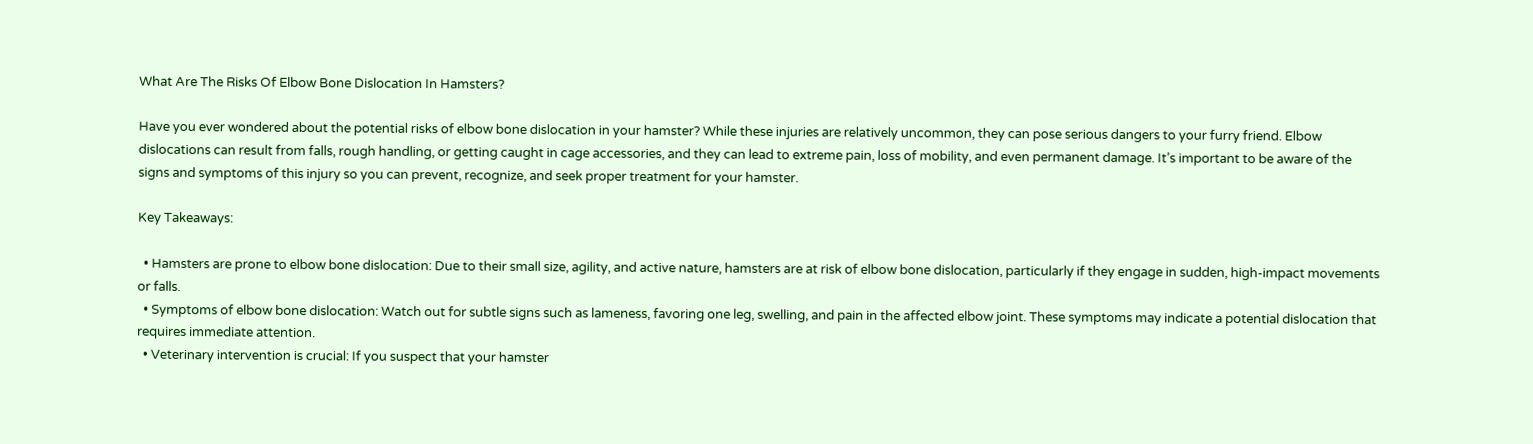What Are The Risks Of Elbow Bone Dislocation In Hamsters?

Have you ever wondered about the potential risks of elbow bone dislocation in your hamster? While these injuries are relatively uncommon, they can pose serious dangers to your furry friend. Elbow dislocations can result from falls, rough handling, or getting caught in cage accessories, and they can lead to extreme pain, loss of mobility, and even permanent damage. It’s important to be aware of the signs and symptoms of this injury so you can prevent, recognize, and seek proper treatment for your hamster.

Key Takeaways:

  • Hamsters are prone to elbow bone dislocation: Due to their small size, agility, and active nature, hamsters are at risk of elbow bone dislocation, particularly if they engage in sudden, high-impact movements or falls.
  • Symptoms of elbow bone dislocation: Watch out for subtle signs such as lameness, favoring one leg, swelling, and pain in the affected elbow joint. These symptoms may indicate a potential dislocation that requires immediate attention.
  • Veterinary intervention is crucial: If you suspect that your hamster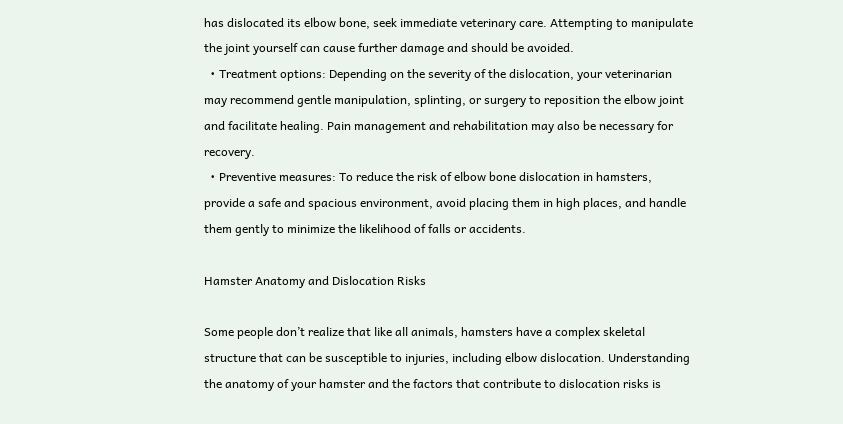has dislocated its elbow bone, seek immediate veterinary care. Attempting to manipulate the joint yourself can cause further damage and should be avoided.
  • Treatment options: Depending on the severity of the dislocation, your veterinarian may recommend gentle manipulation, splinting, or surgery to reposition the elbow joint and facilitate healing. Pain management and rehabilitation may also be necessary for recovery.
  • Preventive measures: To reduce the risk of elbow bone dislocation in hamsters, provide a safe and spacious environment, avoid placing them in high places, and handle them gently to minimize the likelihood of falls or accidents.

Hamster Anatomy and Dislocation Risks

Some people don’t realize that like all animals, hamsters have a complex skeletal structure that can be susceptible to injuries, including elbow dislocation. Understanding the anatomy of your hamster and the factors that contribute to dislocation risks is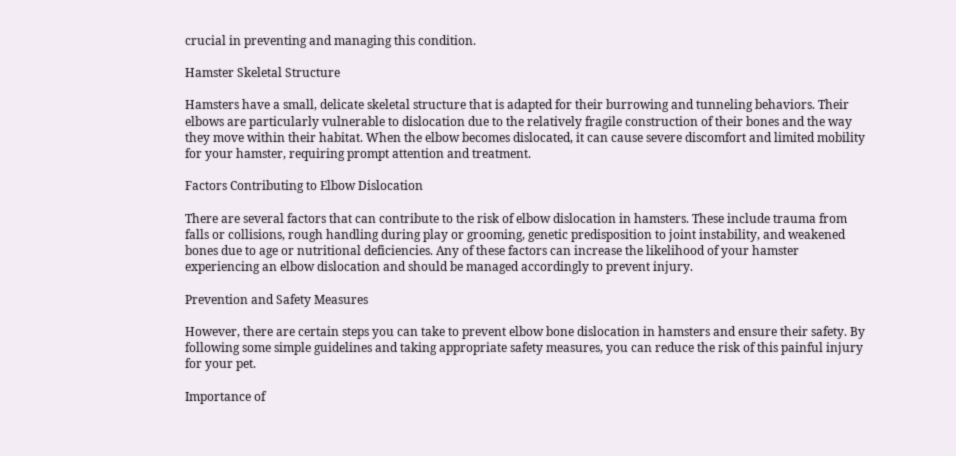crucial in preventing and managing this condition.

Hamster Skeletal Structure

Hamsters have a small, delicate skeletal structure that is adapted for their burrowing and tunneling behaviors. Their elbows are particularly vulnerable to dislocation due to the relatively fragile construction of their bones and the way they move within their habitat. When the elbow becomes dislocated, it can cause severe discomfort and limited mobility for your hamster, requiring prompt attention and treatment.

Factors Contributing to Elbow Dislocation

There are several factors that can contribute to the risk of elbow dislocation in hamsters. These include trauma from falls or collisions, rough handling during play or grooming, genetic predisposition to joint instability, and weakened bones due to age or nutritional deficiencies. Any of these factors can increase the likelihood of your hamster experiencing an elbow dislocation and should be managed accordingly to prevent injury.

Prevention and Safety Measures

However, there are certain steps you can take to prevent elbow bone dislocation in hamsters and ensure their safety. By following some simple guidelines and taking appropriate safety measures, you can reduce the risk of this painful injury for your pet.

Importance of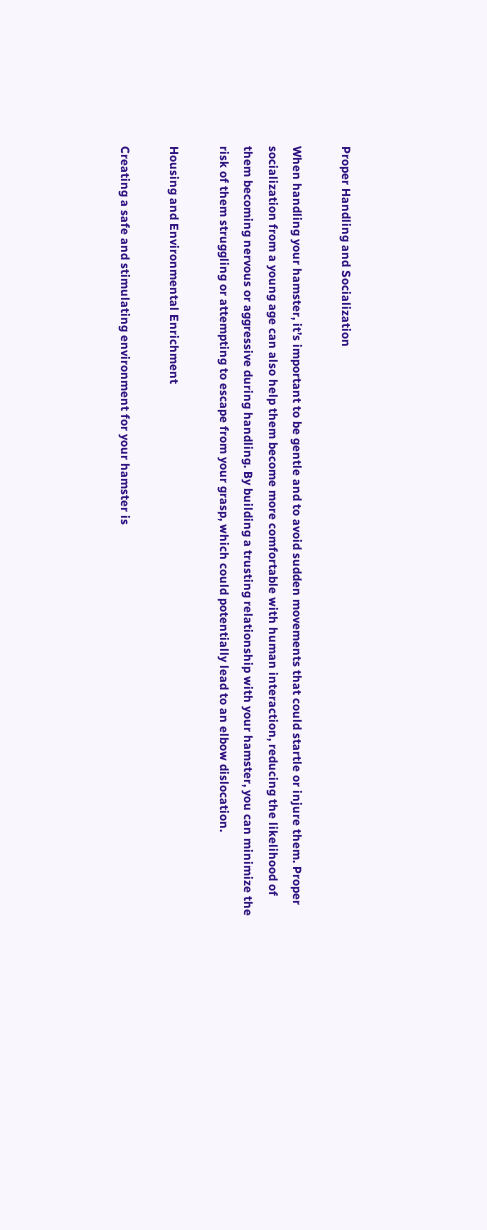Proper Handling and Socialization

When handling your hamster, it’s important to be gentle and to avoid sudden movements that could startle or injure them. Proper socialization from a young age can also help them become more comfortable with human interaction, reducing the likelihood of them becoming nervous or aggressive during handling. By building a trusting relationship with your hamster, you can minimize the risk of them struggling or attempting to escape from your grasp, which could potentially lead to an elbow dislocation.

Housing and Environmental Enrichment

Creating a safe and stimulating environment for your hamster is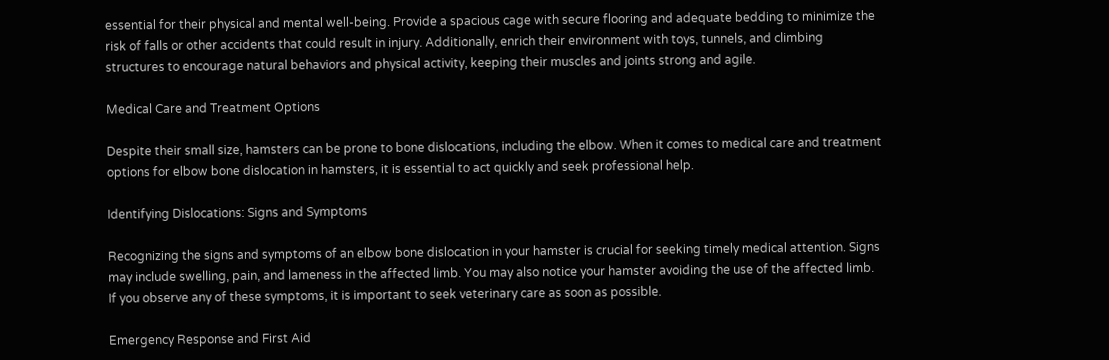essential for their physical and mental well-being. Provide a spacious cage with secure flooring and adequate bedding to minimize the risk of falls or other accidents that could result in injury. Additionally, enrich their environment with toys, tunnels, and climbing structures to encourage natural behaviors and physical activity, keeping their muscles and joints strong and agile.

Medical Care and Treatment Options

Despite their small size, hamsters can be prone to bone dislocations, including the elbow. When it comes to medical care and treatment options for elbow bone dislocation in hamsters, it is essential to act quickly and seek professional help.

Identifying Dislocations: Signs and Symptoms

Recognizing the signs and symptoms of an elbow bone dislocation in your hamster is crucial for seeking timely medical attention. Signs may include swelling, pain, and lameness in the affected limb. You may also notice your hamster avoiding the use of the affected limb. If you observe any of these symptoms, it is important to seek veterinary care as soon as possible.

Emergency Response and First Aid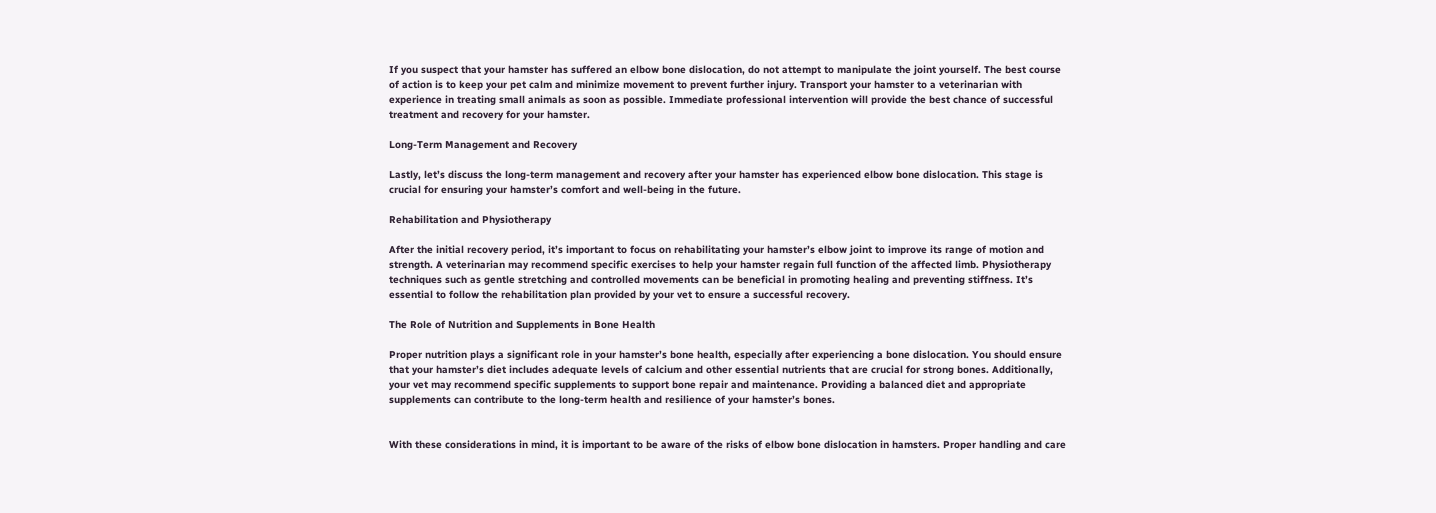If you suspect that your hamster has suffered an elbow bone dislocation, do not attempt to manipulate the joint yourself. The best course of action is to keep your pet calm and minimize movement to prevent further injury. Transport your hamster to a veterinarian with experience in treating small animals as soon as possible. Immediate professional intervention will provide the best chance of successful treatment and recovery for your hamster.

Long-Term Management and Recovery

Lastly, let’s discuss the long-term management and recovery after your hamster has experienced elbow bone dislocation. This stage is crucial for ensuring your hamster’s comfort and well-being in the future.

Rehabilitation and Physiotherapy

After the initial recovery period, it’s important to focus on rehabilitating your hamster’s elbow joint to improve its range of motion and strength. A veterinarian may recommend specific exercises to help your hamster regain full function of the affected limb. Physiotherapy techniques such as gentle stretching and controlled movements can be beneficial in promoting healing and preventing stiffness. It’s essential to follow the rehabilitation plan provided by your vet to ensure a successful recovery.

The Role of Nutrition and Supplements in Bone Health

Proper nutrition plays a significant role in your hamster’s bone health, especially after experiencing a bone dislocation. You should ensure that your hamster’s diet includes adequate levels of calcium and other essential nutrients that are crucial for strong bones. Additionally, your vet may recommend specific supplements to support bone repair and maintenance. Providing a balanced diet and appropriate supplements can contribute to the long-term health and resilience of your hamster’s bones.


With these considerations in mind, it is important to be aware of the risks of elbow bone dislocation in hamsters. Proper handling and care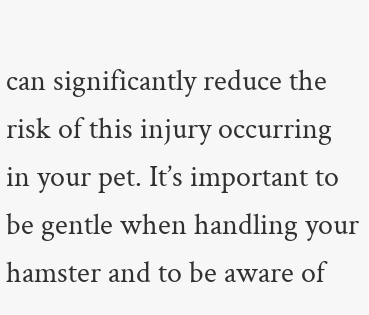can significantly reduce the risk of this injury occurring in your pet. It’s important to be gentle when handling your hamster and to be aware of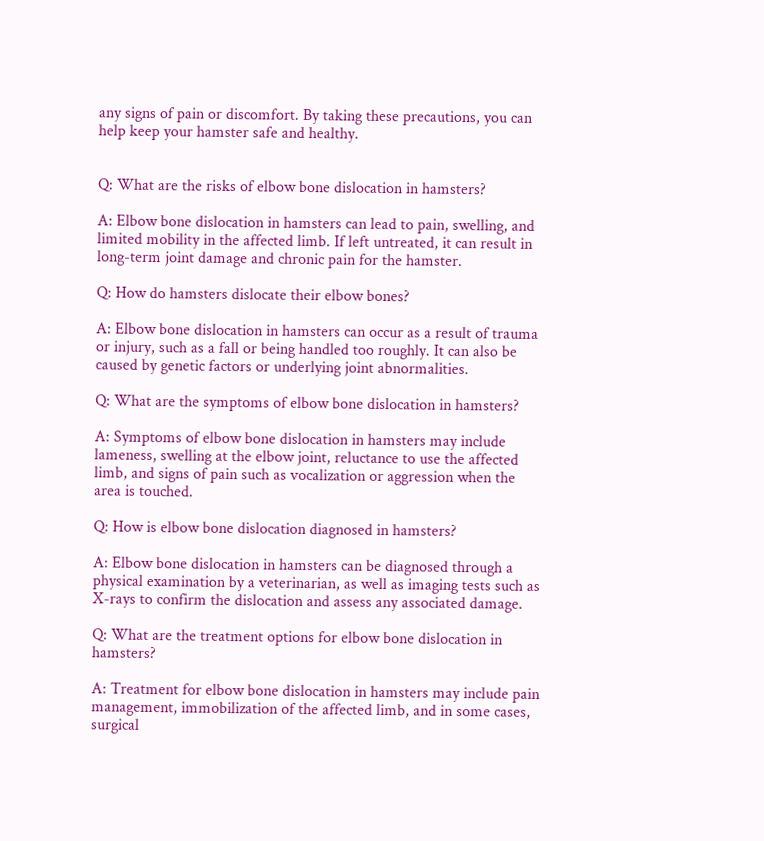any signs of pain or discomfort. By taking these precautions, you can help keep your hamster safe and healthy.


Q: What are the risks of elbow bone dislocation in hamsters?

A: Elbow bone dislocation in hamsters can lead to pain, swelling, and limited mobility in the affected limb. If left untreated, it can result in long-term joint damage and chronic pain for the hamster.

Q: How do hamsters dislocate their elbow bones?

A: Elbow bone dislocation in hamsters can occur as a result of trauma or injury, such as a fall or being handled too roughly. It can also be caused by genetic factors or underlying joint abnormalities.

Q: What are the symptoms of elbow bone dislocation in hamsters?

A: Symptoms of elbow bone dislocation in hamsters may include lameness, swelling at the elbow joint, reluctance to use the affected limb, and signs of pain such as vocalization or aggression when the area is touched.

Q: How is elbow bone dislocation diagnosed in hamsters?

A: Elbow bone dislocation in hamsters can be diagnosed through a physical examination by a veterinarian, as well as imaging tests such as X-rays to confirm the dislocation and assess any associated damage.

Q: What are the treatment options for elbow bone dislocation in hamsters?

A: Treatment for elbow bone dislocation in hamsters may include pain management, immobilization of the affected limb, and in some cases, surgical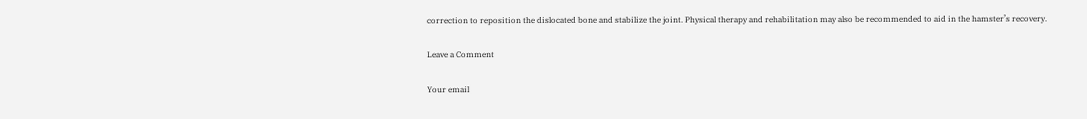correction to reposition the dislocated bone and stabilize the joint. Physical therapy and rehabilitation may also be recommended to aid in the hamster’s recovery.

Leave a Comment

Your email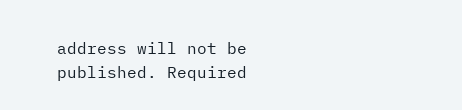address will not be published. Required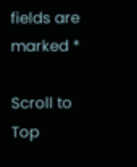fields are marked *

Scroll to Top